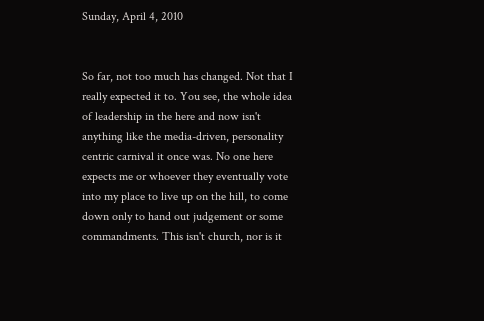Sunday, April 4, 2010


So far, not too much has changed. Not that I really expected it to. You see, the whole idea of leadership in the here and now isn't anything like the media-driven, personality centric carnival it once was. No one here expects me or whoever they eventually vote into my place to live up on the hill, to come down only to hand out judgement or some commandments. This isn't church, nor is it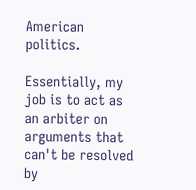American politics.

Essentially, my job is to act as an arbiter on arguments that can't be resolved by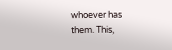whoever has them. This,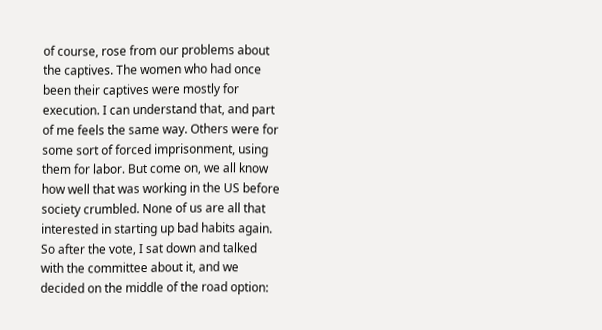of course, rose from our problems about the captives. The women who had once been their captives were mostly for execution. I can understand that, and part of me feels the same way. Others were for some sort of forced imprisonment, using them for labor. But come on, we all know how well that was working in the US before society crumbled. None of us are all that interested in starting up bad habits again. So after the vote, I sat down and talked with the committee about it, and we decided on the middle of the road option: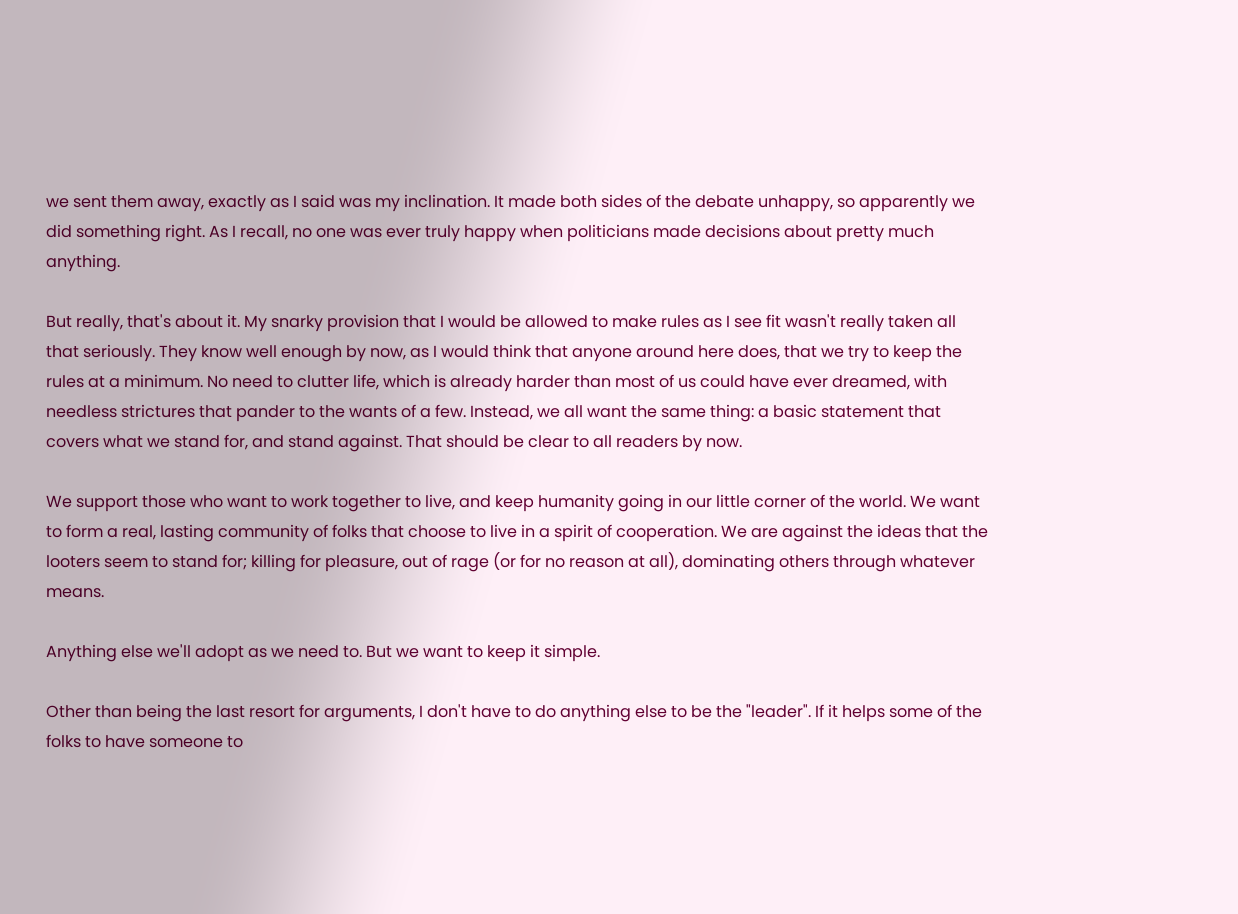we sent them away, exactly as I said was my inclination. It made both sides of the debate unhappy, so apparently we did something right. As I recall, no one was ever truly happy when politicians made decisions about pretty much anything.

But really, that's about it. My snarky provision that I would be allowed to make rules as I see fit wasn't really taken all that seriously. They know well enough by now, as I would think that anyone around here does, that we try to keep the rules at a minimum. No need to clutter life, which is already harder than most of us could have ever dreamed, with needless strictures that pander to the wants of a few. Instead, we all want the same thing: a basic statement that covers what we stand for, and stand against. That should be clear to all readers by now.

We support those who want to work together to live, and keep humanity going in our little corner of the world. We want to form a real, lasting community of folks that choose to live in a spirit of cooperation. We are against the ideas that the looters seem to stand for; killing for pleasure, out of rage (or for no reason at all), dominating others through whatever means.

Anything else we'll adopt as we need to. But we want to keep it simple.

Other than being the last resort for arguments, I don't have to do anything else to be the "leader". If it helps some of the folks to have someone to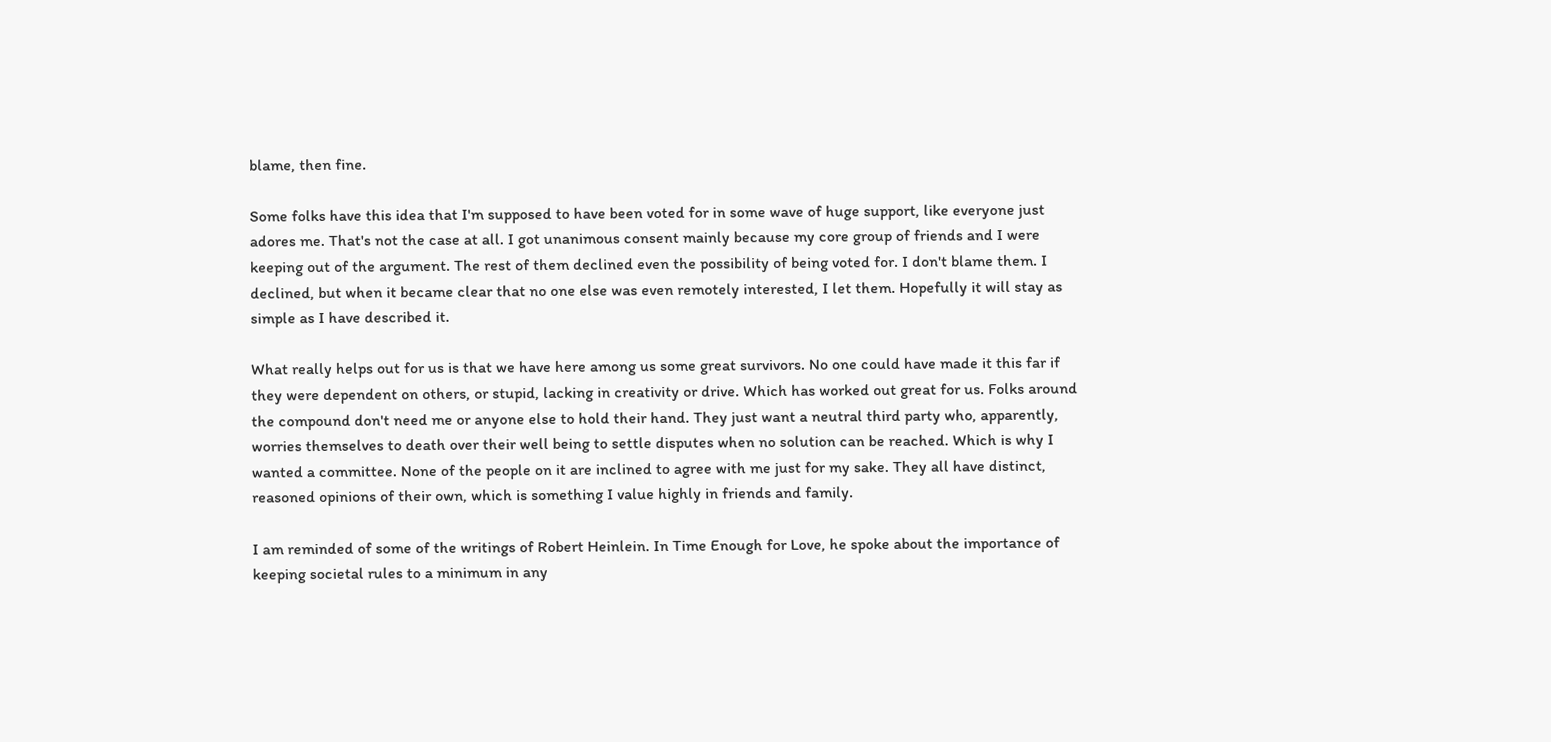blame, then fine.

Some folks have this idea that I'm supposed to have been voted for in some wave of huge support, like everyone just adores me. That's not the case at all. I got unanimous consent mainly because my core group of friends and I were keeping out of the argument. The rest of them declined even the possibility of being voted for. I don't blame them. I declined, but when it became clear that no one else was even remotely interested, I let them. Hopefully it will stay as simple as I have described it.

What really helps out for us is that we have here among us some great survivors. No one could have made it this far if they were dependent on others, or stupid, lacking in creativity or drive. Which has worked out great for us. Folks around the compound don't need me or anyone else to hold their hand. They just want a neutral third party who, apparently, worries themselves to death over their well being to settle disputes when no solution can be reached. Which is why I wanted a committee. None of the people on it are inclined to agree with me just for my sake. They all have distinct, reasoned opinions of their own, which is something I value highly in friends and family.

I am reminded of some of the writings of Robert Heinlein. In Time Enough for Love, he spoke about the importance of keeping societal rules to a minimum in any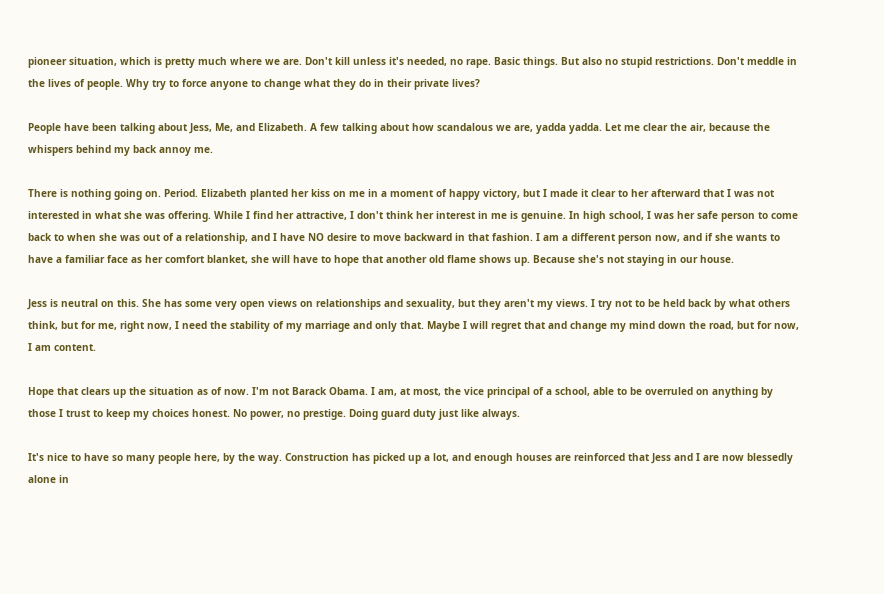pioneer situation, which is pretty much where we are. Don't kill unless it's needed, no rape. Basic things. But also no stupid restrictions. Don't meddle in the lives of people. Why try to force anyone to change what they do in their private lives?

People have been talking about Jess, Me, and Elizabeth. A few talking about how scandalous we are, yadda yadda. Let me clear the air, because the whispers behind my back annoy me.

There is nothing going on. Period. Elizabeth planted her kiss on me in a moment of happy victory, but I made it clear to her afterward that I was not interested in what she was offering. While I find her attractive, I don't think her interest in me is genuine. In high school, I was her safe person to come back to when she was out of a relationship, and I have NO desire to move backward in that fashion. I am a different person now, and if she wants to have a familiar face as her comfort blanket, she will have to hope that another old flame shows up. Because she's not staying in our house.

Jess is neutral on this. She has some very open views on relationships and sexuality, but they aren't my views. I try not to be held back by what others think, but for me, right now, I need the stability of my marriage and only that. Maybe I will regret that and change my mind down the road, but for now, I am content.

Hope that clears up the situation as of now. I'm not Barack Obama. I am, at most, the vice principal of a school, able to be overruled on anything by those I trust to keep my choices honest. No power, no prestige. Doing guard duty just like always.

It's nice to have so many people here, by the way. Construction has picked up a lot, and enough houses are reinforced that Jess and I are now blessedly alone in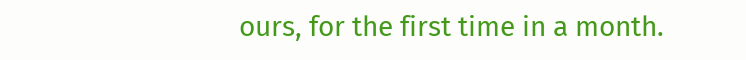ours, for the first time in a month.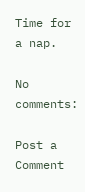Time for a nap.

No comments:

Post a Comment